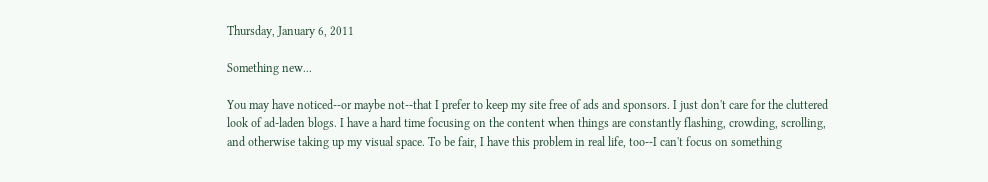Thursday, January 6, 2011

Something new...

You may have noticed--or maybe not--that I prefer to keep my site free of ads and sponsors. I just don't care for the cluttered look of ad-laden blogs. I have a hard time focusing on the content when things are constantly flashing, crowding, scrolling, and otherwise taking up my visual space. To be fair, I have this problem in real life, too--I can't focus on something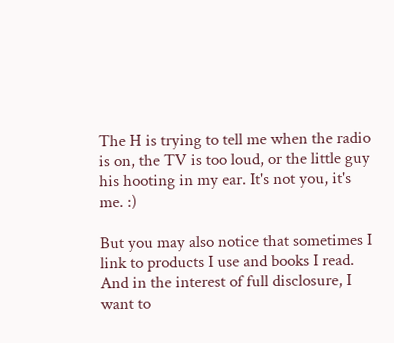The H is trying to tell me when the radio is on, the TV is too loud, or the little guy his hooting in my ear. It's not you, it's me. :)

But you may also notice that sometimes I link to products I use and books I read. And in the interest of full disclosure, I want to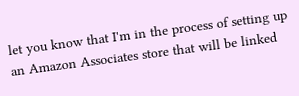let you know that I'm in the process of setting up an Amazon Associates store that will be linked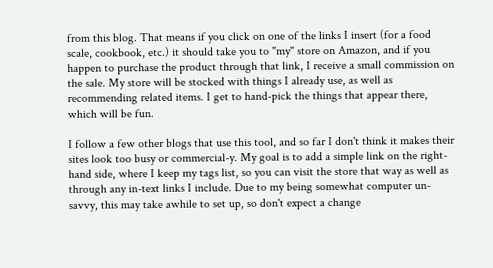from this blog. That means if you click on one of the links I insert (for a food scale, cookbook, etc.) it should take you to "my" store on Amazon, and if you happen to purchase the product through that link, I receive a small commission on the sale. My store will be stocked with things I already use, as well as recommending related items. I get to hand-pick the things that appear there, which will be fun.

I follow a few other blogs that use this tool, and so far I don't think it makes their sites look too busy or commercial-y. My goal is to add a simple link on the right-hand side, where I keep my tags list, so you can visit the store that way as well as through any in-text links I include. Due to my being somewhat computer un-savvy, this may take awhile to set up, so don't expect a change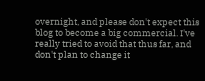overnight, and please don't expect this blog to become a big commercial. I've really tried to avoid that thus far, and don't plan to change it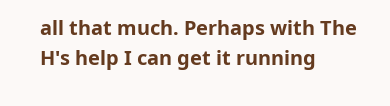all that much. Perhaps with The H's help I can get it running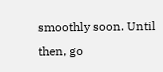smoothly soon. Until then, go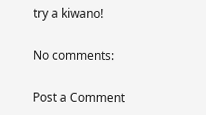try a kiwano!

No comments:

Post a Comment